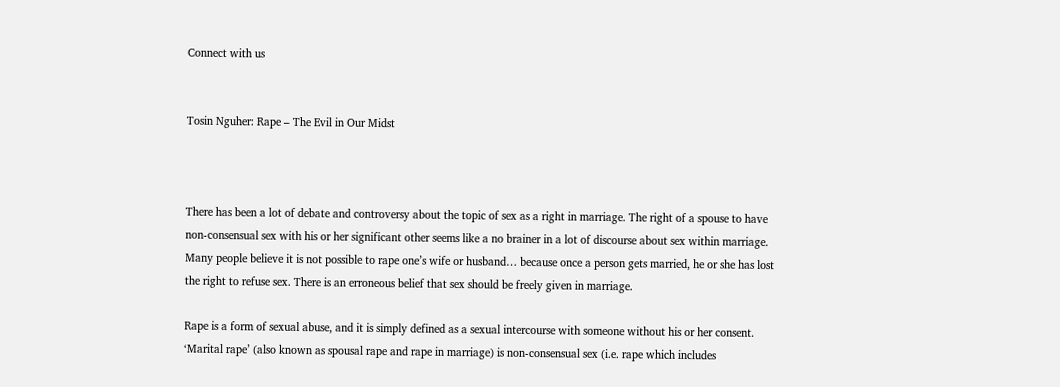Connect with us


Tosin Nguher: Rape – The Evil in Our Midst



There has been a lot of debate and controversy about the topic of sex as a right in marriage. The right of a spouse to have non-consensual sex with his or her significant other seems like a no brainer in a lot of discourse about sex within marriage. Many people believe it is not possible to rape one’s wife or husband… because once a person gets married, he or she has lost the right to refuse sex. There is an erroneous belief that sex should be freely given in marriage.

Rape is a form of sexual abuse, and it is simply defined as a sexual intercourse with someone without his or her consent. ‘Marital rape’ (also known as spousal rape and rape in marriage) is non-consensual sex (i.e. rape which includes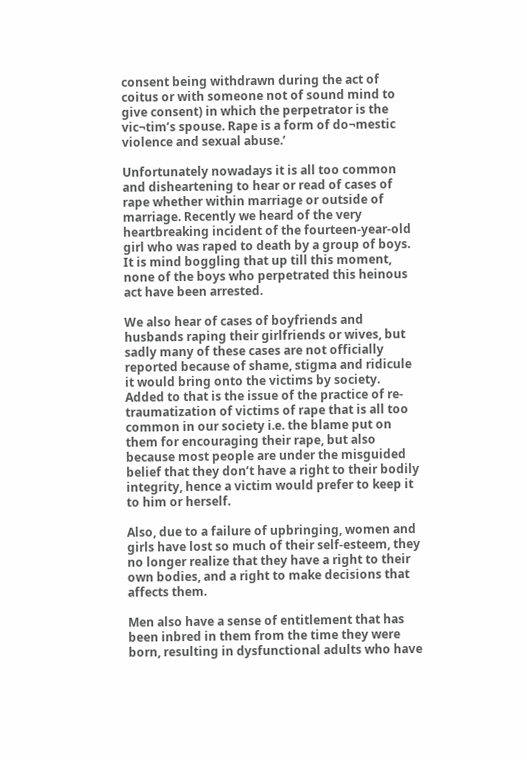consent being withdrawn during the act of coitus or with someone not of sound mind to give consent) in which the perpetrator is the vic¬tim’s spouse. Rape is a form of do¬mestic violence and sexual abuse.’

Unfortunately nowadays it is all too common and disheartening to hear or read of cases of rape whether within marriage or outside of marriage. Recently we heard of the very heartbreaking incident of the fourteen-year-old girl who was raped to death by a group of boys.
It is mind boggling that up till this moment, none of the boys who perpetrated this heinous act have been arrested.

We also hear of cases of boyfriends and husbands raping their girlfriends or wives, but sadly many of these cases are not officially reported because of shame, stigma and ridicule it would bring onto the victims by society.
Added to that is the issue of the practice of re-traumatization of victims of rape that is all too common in our society i.e. the blame put on them for encouraging their rape, but also because most people are under the misguided belief that they don’t have a right to their bodily integrity, hence a victim would prefer to keep it to him or herself.

Also, due to a failure of upbringing, women and girls have lost so much of their self-esteem, they no longer realize that they have a right to their own bodies, and a right to make decisions that affects them.

Men also have a sense of entitlement that has been inbred in them from the time they were born, resulting in dysfunctional adults who have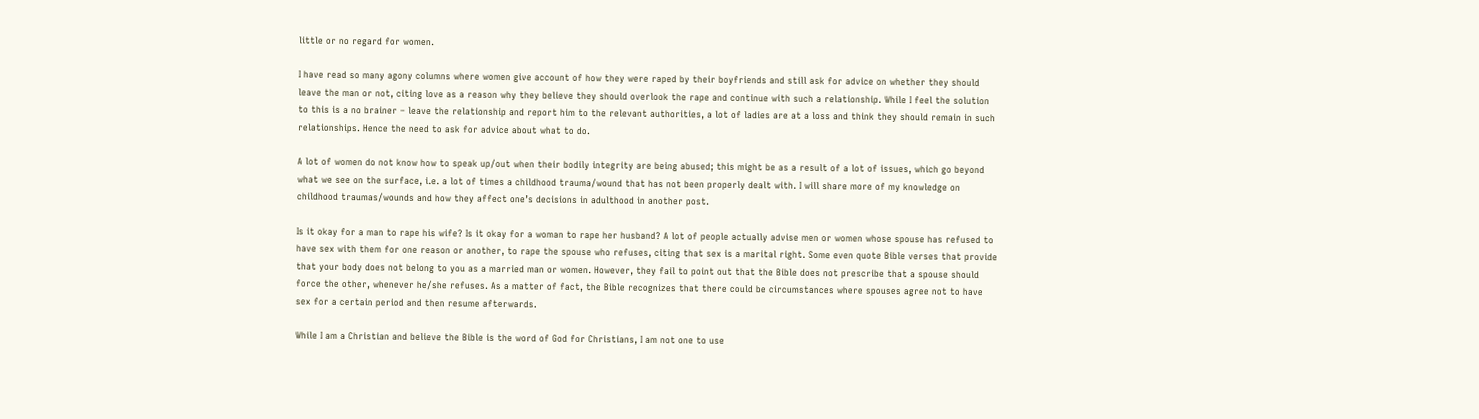little or no regard for women.

I have read so many agony columns where women give account of how they were raped by their boyfriends and still ask for advice on whether they should leave the man or not, citing love as a reason why they believe they should overlook the rape and continue with such a relationship. While I feel the solution to this is a no brainer – leave the relationship and report him to the relevant authorities, a lot of ladies are at a loss and think they should remain in such relationships. Hence the need to ask for advice about what to do.

A lot of women do not know how to speak up/out when their bodily integrity are being abused; this might be as a result of a lot of issues, which go beyond what we see on the surface, i.e. a lot of times a childhood trauma/wound that has not been properly dealt with. I will share more of my knowledge on childhood traumas/wounds and how they affect one’s decisions in adulthood in another post.

Is it okay for a man to rape his wife? Is it okay for a woman to rape her husband? A lot of people actually advise men or women whose spouse has refused to have sex with them for one reason or another, to rape the spouse who refuses, citing that sex is a marital right. Some even quote Bible verses that provide that your body does not belong to you as a married man or women. However, they fail to point out that the Bible does not prescribe that a spouse should force the other, whenever he/she refuses. As a matter of fact, the Bible recognizes that there could be circumstances where spouses agree not to have sex for a certain period and then resume afterwards.

While I am a Christian and believe the Bible is the word of God for Christians, I am not one to use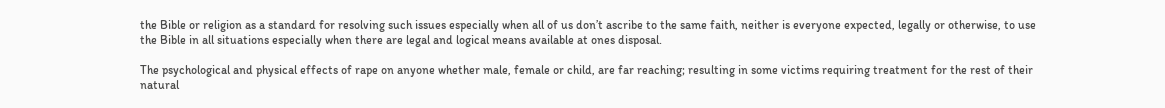the Bible or religion as a standard for resolving such issues especially when all of us don’t ascribe to the same faith, neither is everyone expected, legally or otherwise, to use the Bible in all situations especially when there are legal and logical means available at ones disposal.

The psychological and physical effects of rape on anyone whether male, female or child, are far reaching; resulting in some victims requiring treatment for the rest of their natural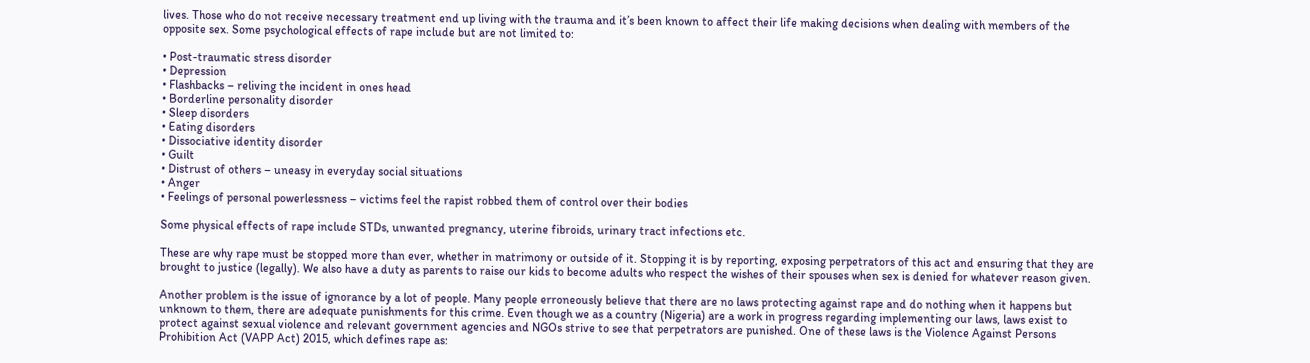lives. Those who do not receive necessary treatment end up living with the trauma and it’s been known to affect their life making decisions when dealing with members of the opposite sex. Some psychological effects of rape include but are not limited to:

• Post-traumatic stress disorder
• Depression
• Flashbacks – reliving the incident in ones head
• Borderline personality disorder
• Sleep disorders
• Eating disorders
• Dissociative identity disorder
• Guilt
• Distrust of others – uneasy in everyday social situations
• Anger
• Feelings of personal powerlessness – victims feel the rapist robbed them of control over their bodies

Some physical effects of rape include STDs, unwanted pregnancy, uterine fibroids, urinary tract infections etc.

These are why rape must be stopped more than ever, whether in matrimony or outside of it. Stopping it is by reporting, exposing perpetrators of this act and ensuring that they are brought to justice (legally). We also have a duty as parents to raise our kids to become adults who respect the wishes of their spouses when sex is denied for whatever reason given.

Another problem is the issue of ignorance by a lot of people. Many people erroneously believe that there are no laws protecting against rape and do nothing when it happens but unknown to them, there are adequate punishments for this crime. Even though we as a country (Nigeria) are a work in progress regarding implementing our laws, laws exist to protect against sexual violence and relevant government agencies and NGOs strive to see that perpetrators are punished. One of these laws is the Violence Against Persons Prohibition Act (VAPP Act) 2015, which defines rape as: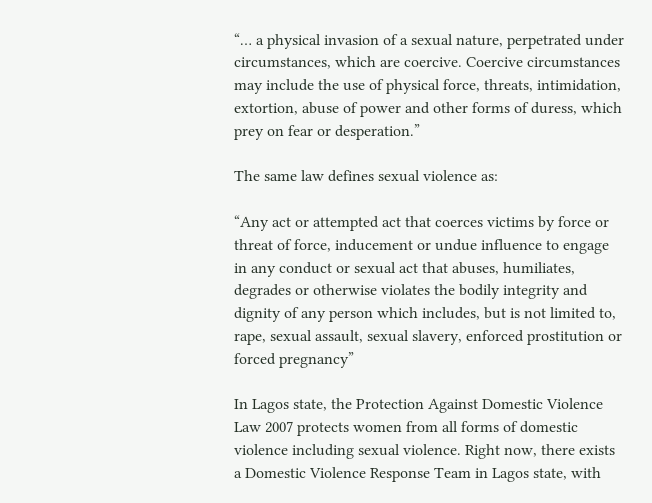“… a physical invasion of a sexual nature, perpetrated under circumstances, which are coercive. Coercive circumstances may include the use of physical force, threats, intimidation, extortion, abuse of power and other forms of duress, which prey on fear or desperation.”

The same law defines sexual violence as:

“Any act or attempted act that coerces victims by force or threat of force, inducement or undue influence to engage in any conduct or sexual act that abuses, humiliates, degrades or otherwise violates the bodily integrity and dignity of any person which includes, but is not limited to, rape, sexual assault, sexual slavery, enforced prostitution or forced pregnancy”

In Lagos state, the Protection Against Domestic Violence Law 2007 protects women from all forms of domestic violence including sexual violence. Right now, there exists a Domestic Violence Response Team in Lagos state, with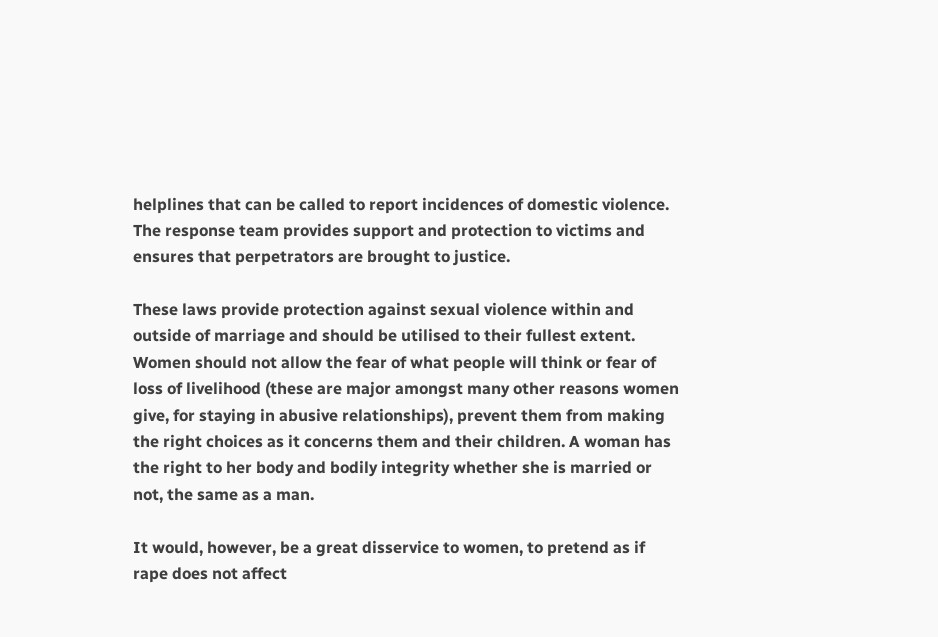helplines that can be called to report incidences of domestic violence. The response team provides support and protection to victims and ensures that perpetrators are brought to justice.

These laws provide protection against sexual violence within and outside of marriage and should be utilised to their fullest extent. Women should not allow the fear of what people will think or fear of loss of livelihood (these are major amongst many other reasons women give, for staying in abusive relationships), prevent them from making the right choices as it concerns them and their children. A woman has the right to her body and bodily integrity whether she is married or not, the same as a man.

It would, however, be a great disservice to women, to pretend as if rape does not affect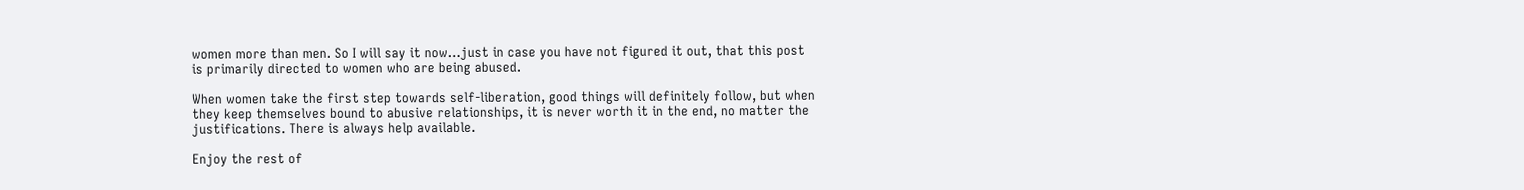women more than men. So I will say it now…just in case you have not figured it out, that this post is primarily directed to women who are being abused.

When women take the first step towards self-liberation, good things will definitely follow, but when they keep themselves bound to abusive relationships, it is never worth it in the end, no matter the justifications. There is always help available.

Enjoy the rest of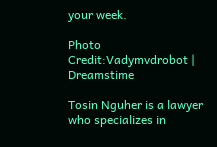your week.

Photo Credit:Vadymvdrobot | Dreamstime

Tosin Nguher is a lawyer who specializes in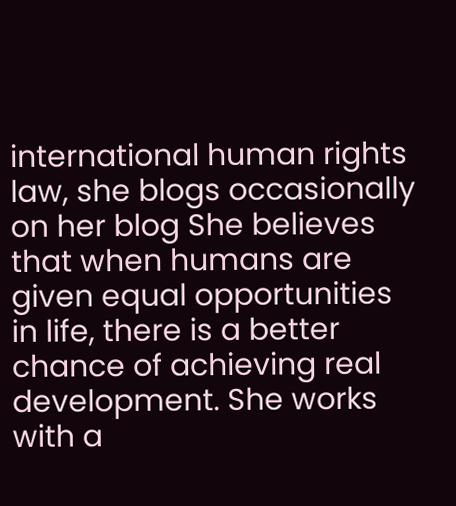international human rights law, she blogs occasionally on her blog She believes that when humans are given equal opportunities in life, there is a better chance of achieving real development. She works with a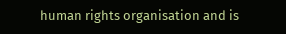human rights organisation and is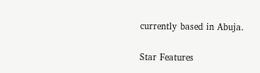currently based in Abuja.

Star Features